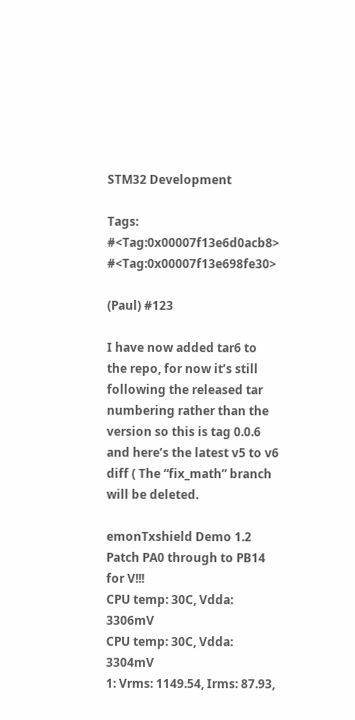STM32 Development

Tags: #<Tag:0x00007f13e6d0acb8> #<Tag:0x00007f13e698fe30>

(Paul) #123

I have now added tar6 to the repo, for now it’s still following the released tar numbering rather than the version so this is tag 0.0.6 and here’s the latest v5 to v6 diff ( The “fix_math” branch will be deleted.

emonTxshield Demo 1.2
Patch PA0 through to PB14 for V!!!
CPU temp: 30C, Vdda: 3306mV
CPU temp: 30C, Vdda: 3304mV
1: Vrms: 1149.54, Irms: 87.93,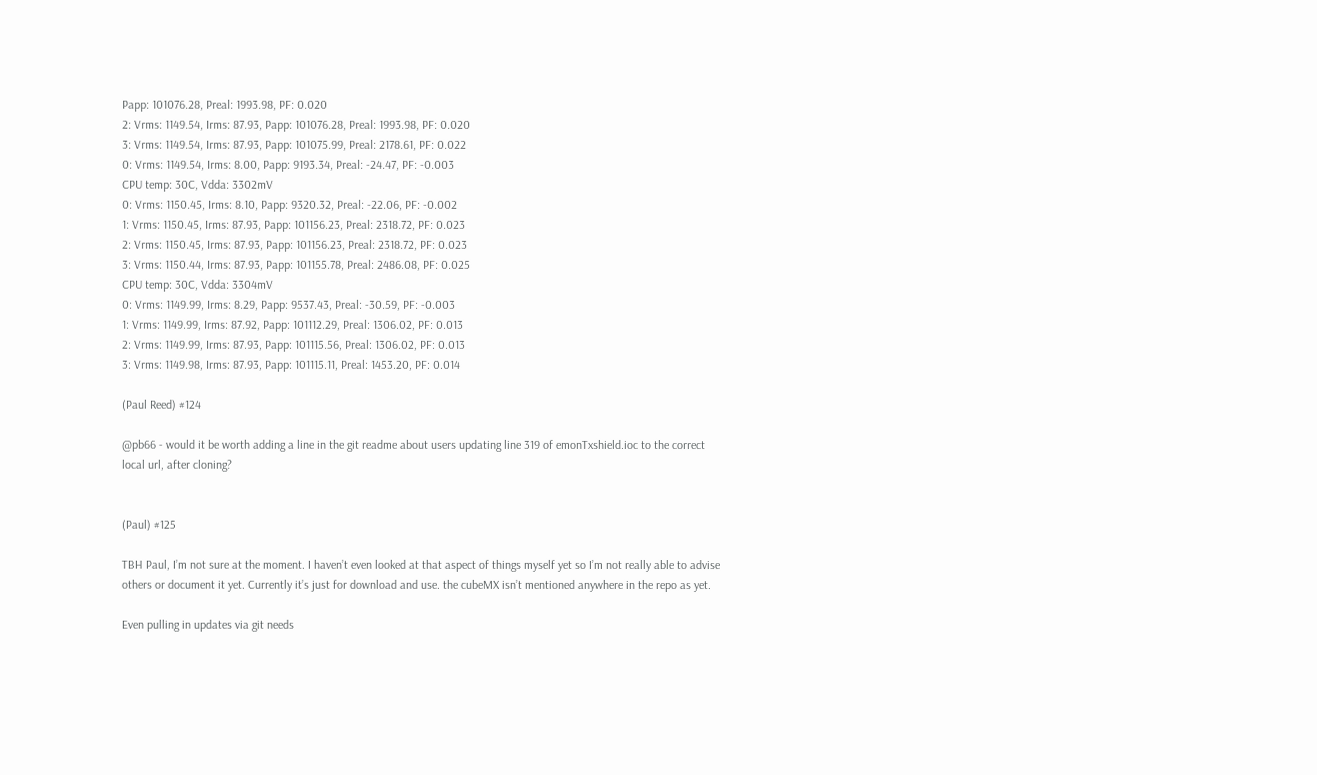Papp: 101076.28, Preal: 1993.98, PF: 0.020
2: Vrms: 1149.54, Irms: 87.93, Papp: 101076.28, Preal: 1993.98, PF: 0.020
3: Vrms: 1149.54, Irms: 87.93, Papp: 101075.99, Preal: 2178.61, PF: 0.022
0: Vrms: 1149.54, Irms: 8.00, Papp: 9193.34, Preal: -24.47, PF: -0.003
CPU temp: 30C, Vdda: 3302mV
0: Vrms: 1150.45, Irms: 8.10, Papp: 9320.32, Preal: -22.06, PF: -0.002
1: Vrms: 1150.45, Irms: 87.93, Papp: 101156.23, Preal: 2318.72, PF: 0.023
2: Vrms: 1150.45, Irms: 87.93, Papp: 101156.23, Preal: 2318.72, PF: 0.023
3: Vrms: 1150.44, Irms: 87.93, Papp: 101155.78, Preal: 2486.08, PF: 0.025
CPU temp: 30C, Vdda: 3304mV
0: Vrms: 1149.99, Irms: 8.29, Papp: 9537.43, Preal: -30.59, PF: -0.003
1: Vrms: 1149.99, Irms: 87.92, Papp: 101112.29, Preal: 1306.02, PF: 0.013
2: Vrms: 1149.99, Irms: 87.93, Papp: 101115.56, Preal: 1306.02, PF: 0.013
3: Vrms: 1149.98, Irms: 87.93, Papp: 101115.11, Preal: 1453.20, PF: 0.014

(Paul Reed) #124

@pb66 - would it be worth adding a line in the git readme about users updating line 319 of emonTxshield.ioc to the correct local url, after cloning?


(Paul) #125

TBH Paul, I’m not sure at the moment. I haven’t even looked at that aspect of things myself yet so I’m not really able to advise others or document it yet. Currently it’s just for download and use. the cubeMX isn’t mentioned anywhere in the repo as yet.

Even pulling in updates via git needs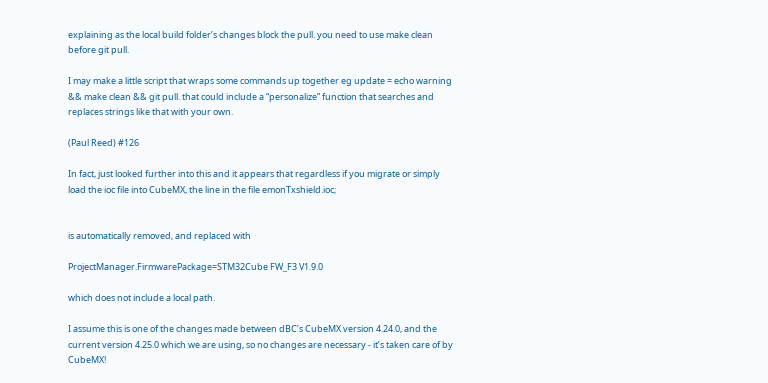explaining as the local build folder’s changes block the pull. you need to use make clean before git pull.

I may make a little script that wraps some commands up together eg update = echo warning && make clean && git pull. that could include a “personalize” function that searches and replaces strings like that with your own.

(Paul Reed) #126

In fact, just looked further into this and it appears that regardless if you migrate or simply load the ioc file into CubeMX, the line in the file emonTxshield.ioc;


is automatically removed, and replaced with

ProjectManager.FirmwarePackage=STM32Cube FW_F3 V1.9.0

which does not include a local path.

I assume this is one of the changes made between dBC’s CubeMX version 4.24.0, and the current version 4.25.0 which we are using, so no changes are necessary - it’s taken care of by CubeMX!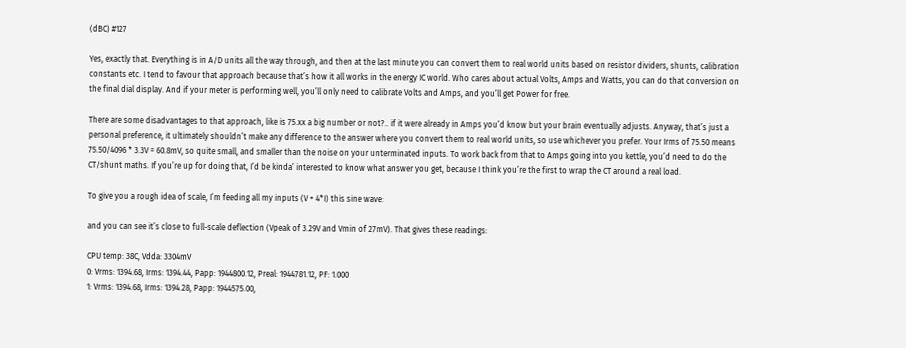(dBC) #127

Yes, exactly that. Everything is in A/D units all the way through, and then at the last minute you can convert them to real world units based on resistor dividers, shunts, calibration constants etc. I tend to favour that approach because that’s how it all works in the energy IC world. Who cares about actual Volts, Amps and Watts, you can do that conversion on the final dial display. And if your meter is performing well, you’ll only need to calibrate Volts and Amps, and you’ll get Power for free.

There are some disadvantages to that approach, like is 75.xx a big number or not?.. if it were already in Amps you’d know but your brain eventually adjusts. Anyway, that’s just a personal preference, it ultimately shouldn’t make any difference to the answer where you convert them to real world units, so use whichever you prefer. Your Irms of 75.50 means 75.50/4096 * 3.3V = 60.8mV, so quite small, and smaller than the noise on your unterminated inputs. To work back from that to Amps going into you kettle, you’d need to do the CT/shunt maths. If you’re up for doing that, I’d be kinda’ interested to know what answer you get, because I think you’re the first to wrap the CT around a real load.

To give you a rough idea of scale, I’m feeding all my inputs (V + 4*I) this sine wave:

and you can see it’s close to full-scale deflection (Vpeak of 3.29V and Vmin of 27mV). That gives these readings:

CPU temp: 38C, Vdda: 3304mV
0: Vrms: 1394.68, Irms: 1394.44, Papp: 1944800.12, Preal: 1944781.12, PF: 1.000
1: Vrms: 1394.68, Irms: 1394.28, Papp: 1944575.00,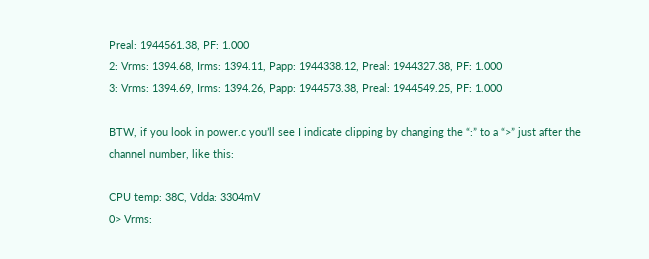Preal: 1944561.38, PF: 1.000
2: Vrms: 1394.68, Irms: 1394.11, Papp: 1944338.12, Preal: 1944327.38, PF: 1.000
3: Vrms: 1394.69, Irms: 1394.26, Papp: 1944573.38, Preal: 1944549.25, PF: 1.000

BTW, if you look in power.c you’ll see I indicate clipping by changing the “:” to a “>” just after the channel number, like this:

CPU temp: 38C, Vdda: 3304mV
0> Vrms: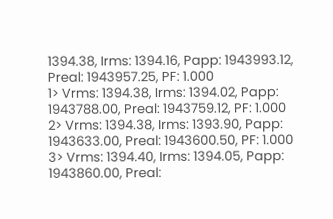1394.38, Irms: 1394.16, Papp: 1943993.12, Preal: 1943957.25, PF: 1.000
1> Vrms: 1394.38, Irms: 1394.02, Papp: 1943788.00, Preal: 1943759.12, PF: 1.000
2> Vrms: 1394.38, Irms: 1393.90, Papp: 1943633.00, Preal: 1943600.50, PF: 1.000
3> Vrms: 1394.40, Irms: 1394.05, Papp: 1943860.00, Preal: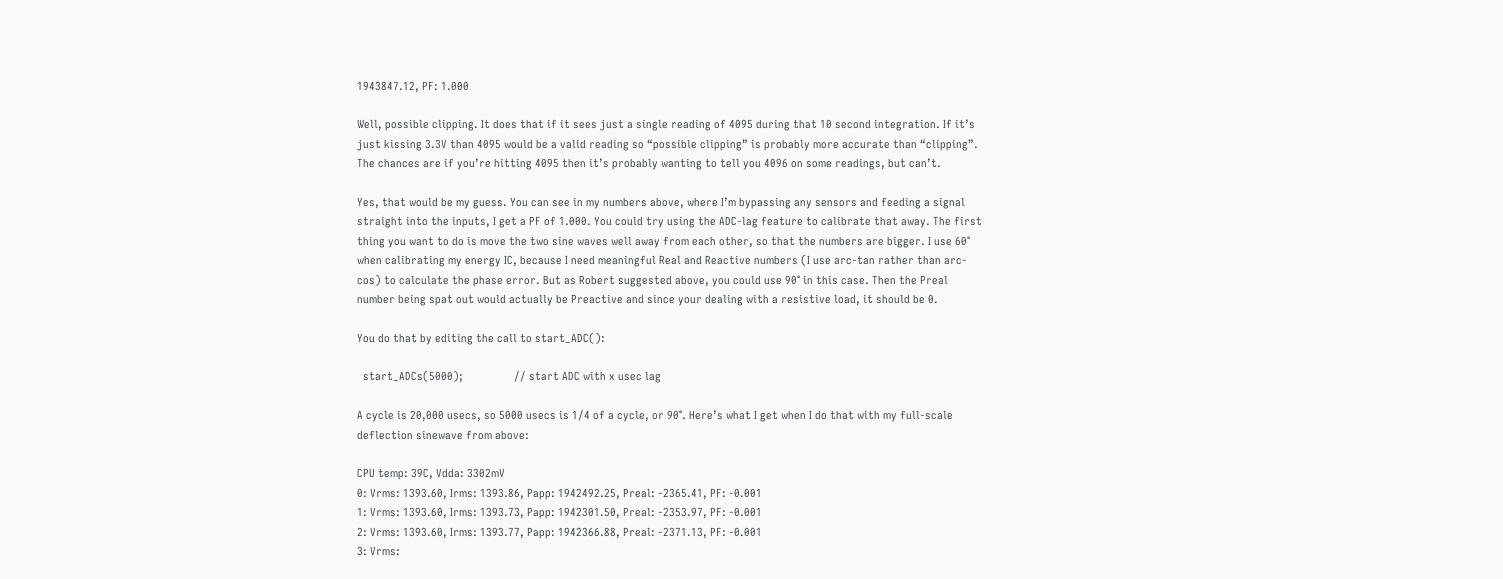1943847.12, PF: 1.000

Well, possible clipping. It does that if it sees just a single reading of 4095 during that 10 second integration. If it’s just kissing 3.3V than 4095 would be a valid reading so “possible clipping” is probably more accurate than “clipping”. The chances are if you’re hitting 4095 then it’s probably wanting to tell you 4096 on some readings, but can’t.

Yes, that would be my guess. You can see in my numbers above, where I’m bypassing any sensors and feeding a signal straight into the inputs, I get a PF of 1.000. You could try using the ADC-lag feature to calibrate that away. The first thing you want to do is move the two sine waves well away from each other, so that the numbers are bigger. I use 60° when calibrating my energy IC, because I need meaningful Real and Reactive numbers (I use arc-tan rather than arc-cos) to calculate the phase error. But as Robert suggested above, you could use 90° in this case. Then the Preal number being spat out would actually be Preactive and since your dealing with a resistive load, it should be 0.

You do that by editing the call to start_ADC():

  start_ADCs(5000);                 // start ADC with x usec lag

A cycle is 20,000 usecs, so 5000 usecs is 1/4 of a cycle, or 90°. Here’s what I get when I do that with my full-scale deflection sinewave from above:

CPU temp: 39C, Vdda: 3302mV
0: Vrms: 1393.60, Irms: 1393.86, Papp: 1942492.25, Preal: -2365.41, PF: -0.001
1: Vrms: 1393.60, Irms: 1393.73, Papp: 1942301.50, Preal: -2353.97, PF: -0.001
2: Vrms: 1393.60, Irms: 1393.77, Papp: 1942366.88, Preal: -2371.13, PF: -0.001
3: Vrms: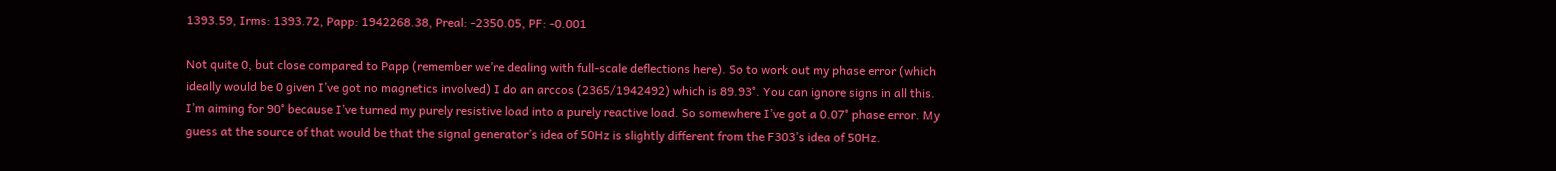1393.59, Irms: 1393.72, Papp: 1942268.38, Preal: -2350.05, PF: -0.001

Not quite 0, but close compared to Papp (remember we’re dealing with full-scale deflections here). So to work out my phase error (which ideally would be 0 given I’ve got no magnetics involved) I do an arccos (2365/1942492) which is 89.93°. You can ignore signs in all this. I’m aiming for 90° because I’ve turned my purely resistive load into a purely reactive load. So somewhere I’ve got a 0.07° phase error. My guess at the source of that would be that the signal generator’s idea of 50Hz is slightly different from the F303’s idea of 50Hz.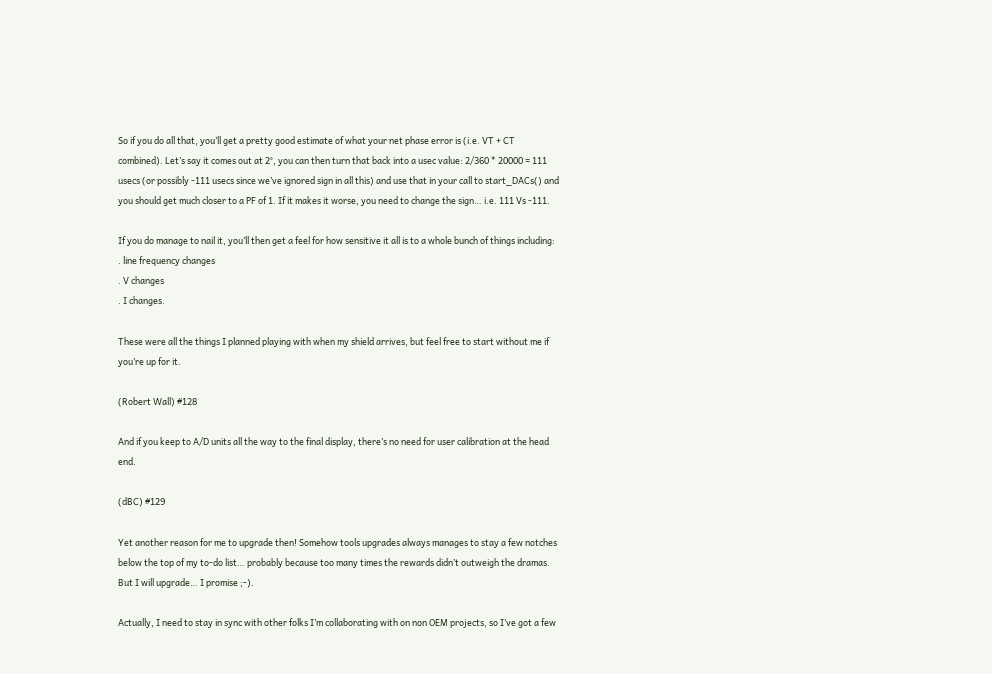So if you do all that, you’ll get a pretty good estimate of what your net phase error is (i.e. VT + CT combined). Let’s say it comes out at 2°, you can then turn that back into a usec value: 2/360 * 20000 = 111 usecs (or possibly -111 usecs since we’ve ignored sign in all this) and use that in your call to start_DACs() and you should get much closer to a PF of 1. If it makes it worse, you need to change the sign… i.e. 111 Vs -111.

If you do manage to nail it, you’ll then get a feel for how sensitive it all is to a whole bunch of things including:
. line frequency changes
. V changes
. I changes.

These were all the things I planned playing with when my shield arrives, but feel free to start without me if you’re up for it.

(Robert Wall) #128

And if you keep to A/D units all the way to the final display, there’s no need for user calibration at the head end.

(dBC) #129

Yet another reason for me to upgrade then! Somehow tools upgrades always manages to stay a few notches below the top of my to-do list… probably because too many times the rewards didn’t outweigh the dramas. But I will upgrade… I promise ;-).

Actually, I need to stay in sync with other folks I’m collaborating with on non OEM projects, so I’ve got a few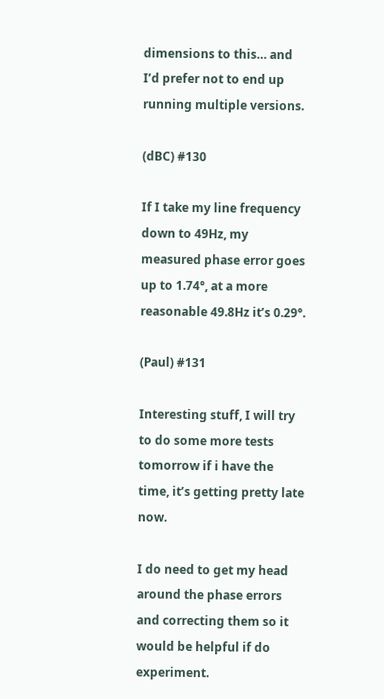dimensions to this… and I’d prefer not to end up running multiple versions.

(dBC) #130

If I take my line frequency down to 49Hz, my measured phase error goes up to 1.74°, at a more reasonable 49.8Hz it’s 0.29°.

(Paul) #131

Interesting stuff, I will try to do some more tests tomorrow if i have the time, it’s getting pretty late now.

I do need to get my head around the phase errors and correcting them so it would be helpful if do experiment.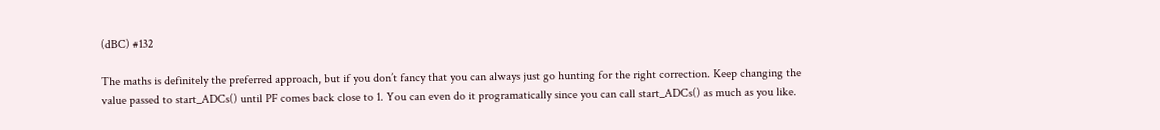(dBC) #132

The maths is definitely the preferred approach, but if you don’t fancy that you can always just go hunting for the right correction. Keep changing the value passed to start_ADCs() until PF comes back close to 1. You can even do it programatically since you can call start_ADCs() as much as you like.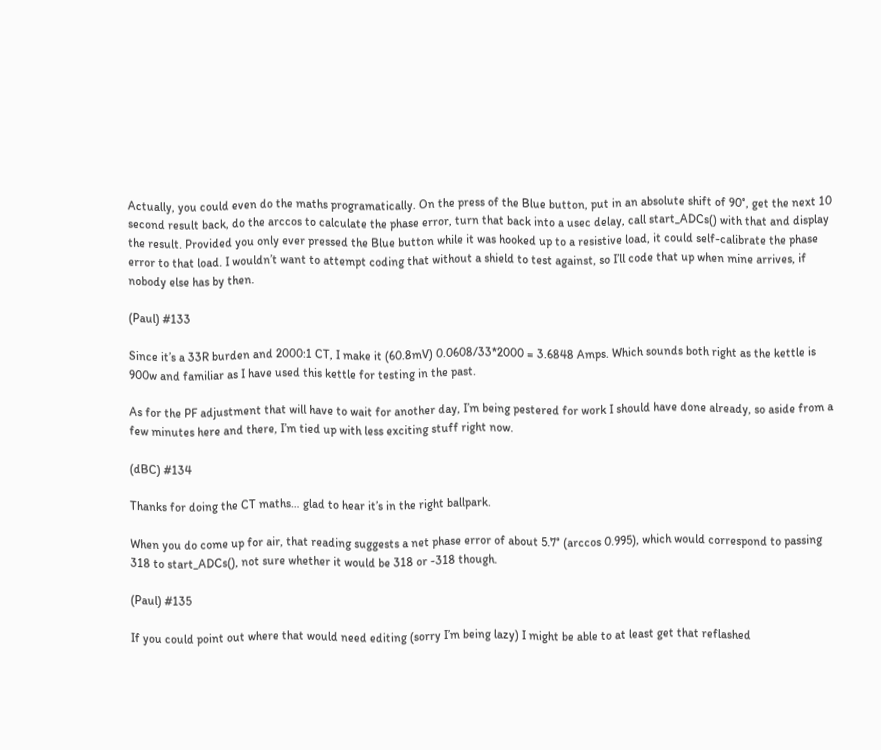Actually, you could even do the maths programatically. On the press of the Blue button, put in an absolute shift of 90°, get the next 10 second result back, do the arccos to calculate the phase error, turn that back into a usec delay, call start_ADCs() with that and display the result. Provided you only ever pressed the Blue button while it was hooked up to a resistive load, it could self-calibrate the phase error to that load. I wouldn’t want to attempt coding that without a shield to test against, so I’ll code that up when mine arrives, if nobody else has by then.

(Paul) #133

Since it’s a 33R burden and 2000:1 CT, I make it (60.8mV) 0.0608/33*2000 = 3.6848 Amps. Which sounds both right as the kettle is 900w and familiar as I have used this kettle for testing in the past.

As for the PF adjustment that will have to wait for another day, I’m being pestered for work I should have done already, so aside from a few minutes here and there, I’m tied up with less exciting stuff right now.

(dBC) #134

Thanks for doing the CT maths… glad to hear it’s in the right ballpark.

When you do come up for air, that reading suggests a net phase error of about 5.7° (arccos 0.995), which would correspond to passing 318 to start_ADCs(), not sure whether it would be 318 or -318 though.

(Paul) #135

If you could point out where that would need editing (sorry I’m being lazy) I might be able to at least get that reflashed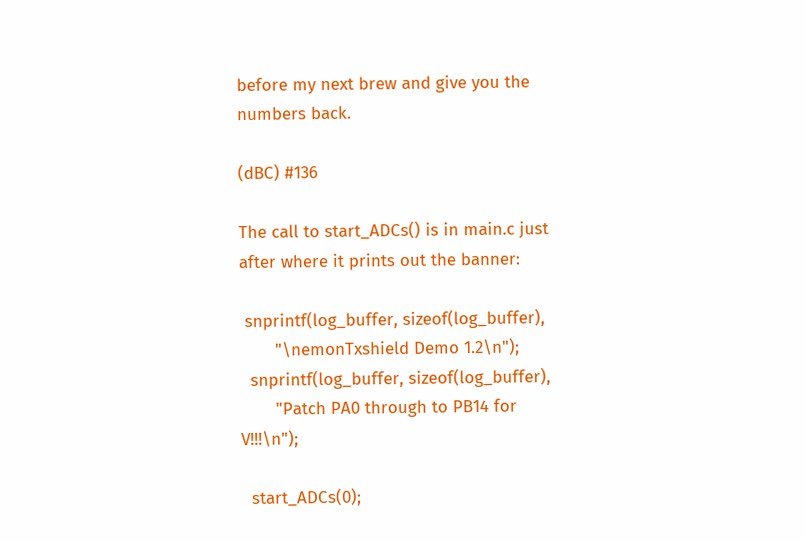before my next brew and give you the numbers back.

(dBC) #136

The call to start_ADCs() is in main.c just after where it prints out the banner:

 snprintf(log_buffer, sizeof(log_buffer),
       "\nemonTxshield Demo 1.2\n");
  snprintf(log_buffer, sizeof(log_buffer),
       "Patch PA0 through to PB14 for V!!!\n");

  start_ADCs(0);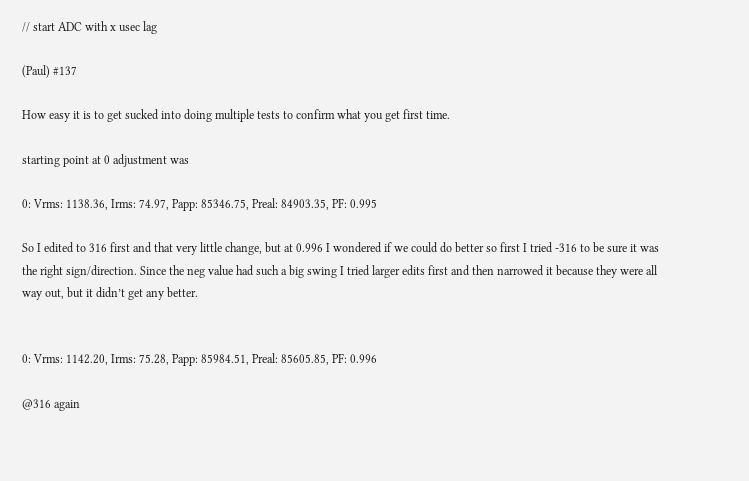// start ADC with x usec lag

(Paul) #137

How easy it is to get sucked into doing multiple tests to confirm what you get first time.

starting point at 0 adjustment was

0: Vrms: 1138.36, Irms: 74.97, Papp: 85346.75, Preal: 84903.35, PF: 0.995

So I edited to 316 first and that very little change, but at 0.996 I wondered if we could do better so first I tried -316 to be sure it was the right sign/direction. Since the neg value had such a big swing I tried larger edits first and then narrowed it because they were all way out, but it didn’t get any better.


0: Vrms: 1142.20, Irms: 75.28, Papp: 85984.51, Preal: 85605.85, PF: 0.996

@316 again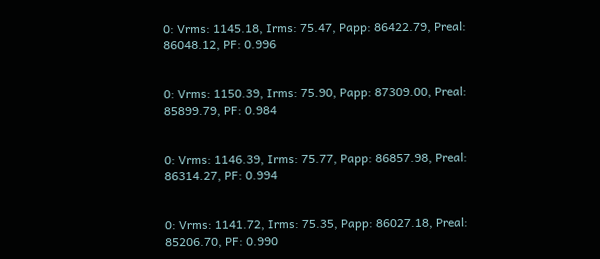0: Vrms: 1145.18, Irms: 75.47, Papp: 86422.79, Preal: 86048.12, PF: 0.996


0: Vrms: 1150.39, Irms: 75.90, Papp: 87309.00, Preal: 85899.79, PF: 0.984


0: Vrms: 1146.39, Irms: 75.77, Papp: 86857.98, Preal: 86314.27, PF: 0.994


0: Vrms: 1141.72, Irms: 75.35, Papp: 86027.18, Preal: 85206.70, PF: 0.990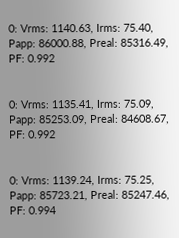0: Vrms: 1140.63, Irms: 75.40, Papp: 86000.88, Preal: 85316.49, PF: 0.992


0: Vrms: 1135.41, Irms: 75.09, Papp: 85253.09, Preal: 84608.67, PF: 0.992


0: Vrms: 1139.24, Irms: 75.25, Papp: 85723.21, Preal: 85247.46, PF: 0.994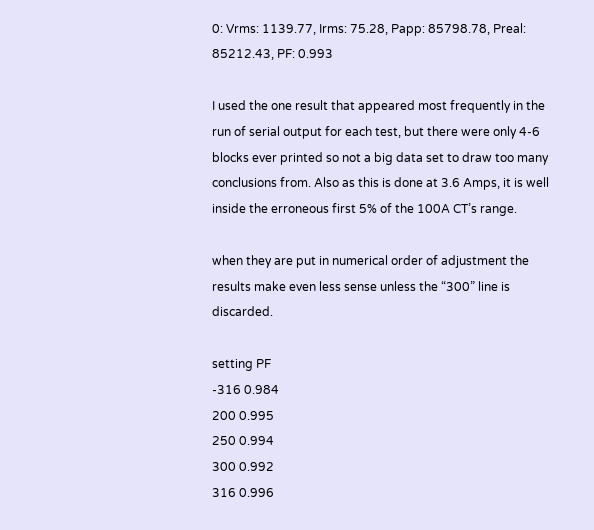0: Vrms: 1139.77, Irms: 75.28, Papp: 85798.78, Preal: 85212.43, PF: 0.993

I used the one result that appeared most frequently in the run of serial output for each test, but there were only 4-6 blocks ever printed so not a big data set to draw too many conclusions from. Also as this is done at 3.6 Amps, it is well inside the erroneous first 5% of the 100A CT’s range.

when they are put in numerical order of adjustment the results make even less sense unless the “300” line is discarded.

setting PF
-316 0.984
200 0.995
250 0.994
300 0.992
316 0.996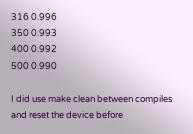316 0.996
350 0.993
400 0.992
500 0.990

I did use make clean between compiles and reset the device before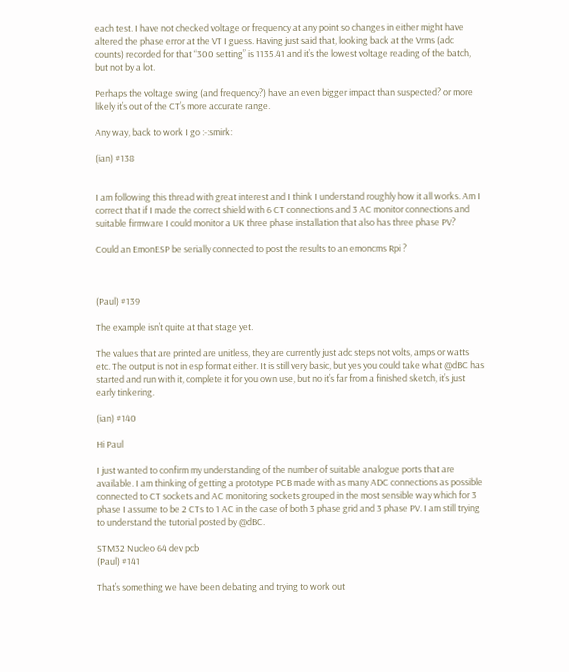each test. I have not checked voltage or frequency at any point so changes in either might have altered the phase error at the VT I guess. Having just said that, looking back at the Vrms (adc counts) recorded for that “300 setting” is 1135.41 and it’s the lowest voltage reading of the batch, but not by a lot.

Perhaps the voltage swing (and frequency?) have an even bigger impact than suspected? or more likely it’s out of the CT’s more accurate range.

Any way, back to work I go :-:smirk:

(ian) #138


I am following this thread with great interest and I think I understand roughly how it all works. Am I correct that if I made the correct shield with 6 CT connections and 3 AC monitor connections and suitable firmware I could monitor a UK three phase installation that also has three phase PV?

Could an EmonESP be serially connected to post the results to an emoncms Rpi ?



(Paul) #139

The example isn’t quite at that stage yet.

The values that are printed are unitless, they are currently just adc steps not volts, amps or watts etc. The output is not in esp format either. It is still very basic, but yes you could take what @dBC has started and run with it, complete it for you own use, but no it’s far from a finished sketch, it’s just early tinkering.

(ian) #140

Hi Paul

I just wanted to confirm my understanding of the number of suitable analogue ports that are available. I am thinking of getting a prototype PCB made with as many ADC connections as possible connected to CT sockets and AC monitoring sockets grouped in the most sensible way which for 3 phase I assume to be 2 CTs to 1 AC in the case of both 3 phase grid and 3 phase PV. I am still trying to understand the tutorial posted by @dBC.

STM32 Nucleo 64 dev pcb
(Paul) #141

That’s something we have been debating and trying to work out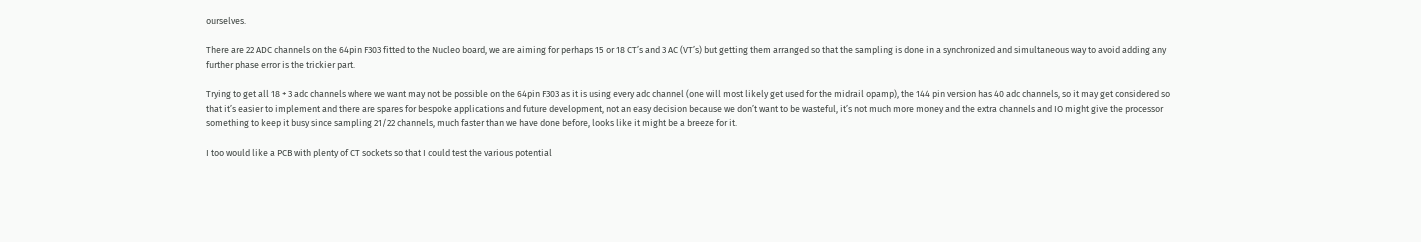ourselves.

There are 22 ADC channels on the 64pin F303 fitted to the Nucleo board, we are aiming for perhaps 15 or 18 CT’s and 3 AC (VT’s) but getting them arranged so that the sampling is done in a synchronized and simultaneous way to avoid adding any further phase error is the trickier part.

Trying to get all 18 + 3 adc channels where we want may not be possible on the 64pin F303 as it is using every adc channel (one will most likely get used for the midrail opamp), the 144 pin version has 40 adc channels, so it may get considered so that it’s easier to implement and there are spares for bespoke applications and future development, not an easy decision because we don’t want to be wasteful, it’s not much more money and the extra channels and IO might give the processor something to keep it busy since sampling 21/22 channels, much faster than we have done before, looks like it might be a breeze for it.

I too would like a PCB with plenty of CT sockets so that I could test the various potential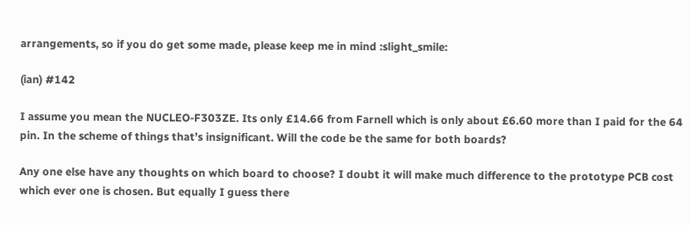arrangements, so if you do get some made, please keep me in mind :slight_smile:

(ian) #142

I assume you mean the NUCLEO-F303ZE. Its only £14.66 from Farnell which is only about £6.60 more than I paid for the 64 pin. In the scheme of things that’s insignificant. Will the code be the same for both boards?

Any one else have any thoughts on which board to choose? I doubt it will make much difference to the prototype PCB cost which ever one is chosen. But equally I guess there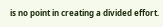is no point in creating a divided effort.